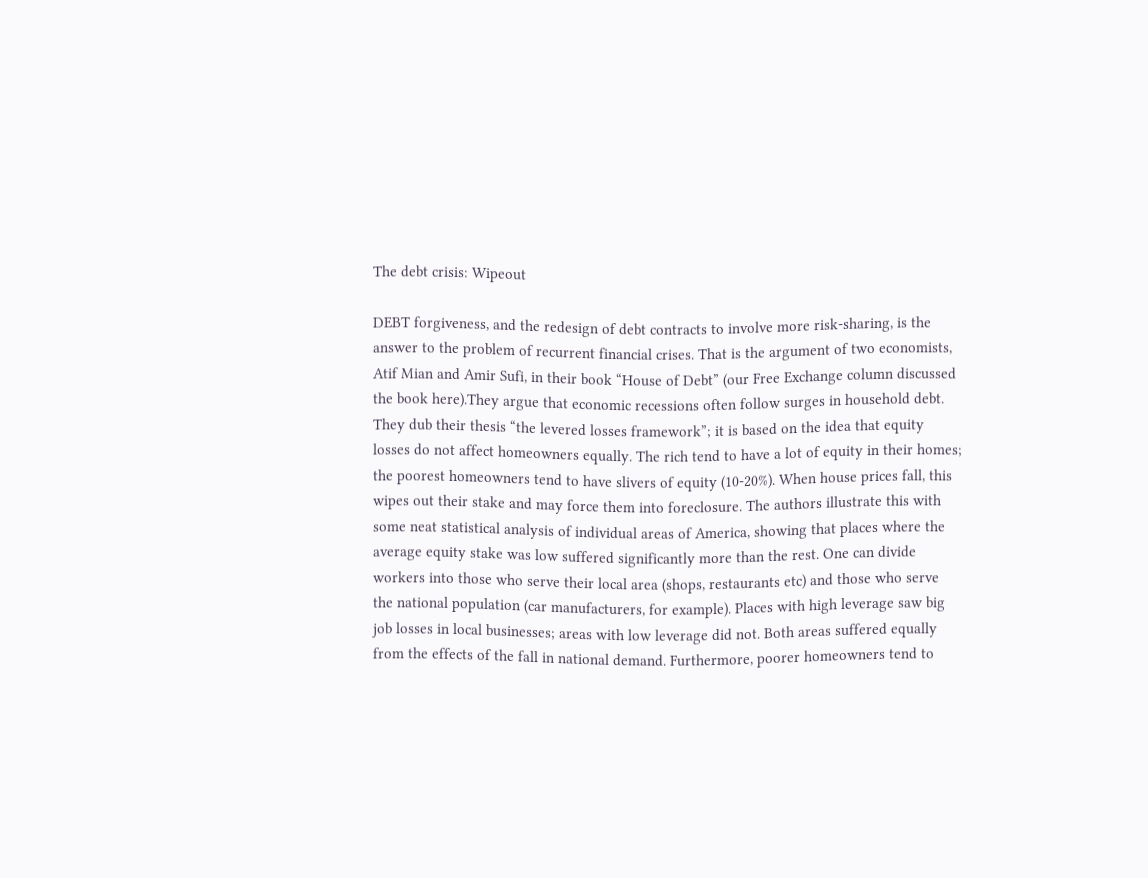The debt crisis: Wipeout

DEBT forgiveness, and the redesign of debt contracts to involve more risk-sharing, is the answer to the problem of recurrent financial crises. That is the argument of two economists, Atif Mian and Amir Sufi, in their book “House of Debt” (our Free Exchange column discussed the book here).They argue that economic recessions often follow surges in household debt. They dub their thesis “the levered losses framework”; it is based on the idea that equity losses do not affect homeowners equally. The rich tend to have a lot of equity in their homes; the poorest homeowners tend to have slivers of equity (10-20%). When house prices fall, this wipes out their stake and may force them into foreclosure. The authors illustrate this with some neat statistical analysis of individual areas of America, showing that places where the average equity stake was low suffered significantly more than the rest. One can divide workers into those who serve their local area (shops, restaurants etc) and those who serve the national population (car manufacturers, for example). Places with high leverage saw big job losses in local businesses; areas with low leverage did not. Both areas suffered equally from the effects of the fall in national demand. Furthermore, poorer homeowners tend to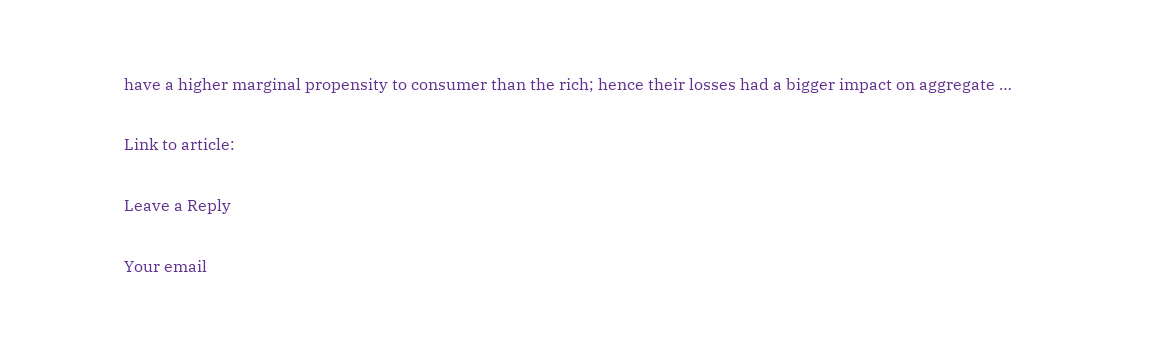have a higher marginal propensity to consumer than the rich; hence their losses had a bigger impact on aggregate …

Link to article:

Leave a Reply

Your email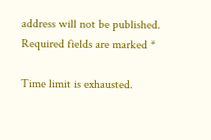address will not be published. Required fields are marked *

Time limit is exhausted.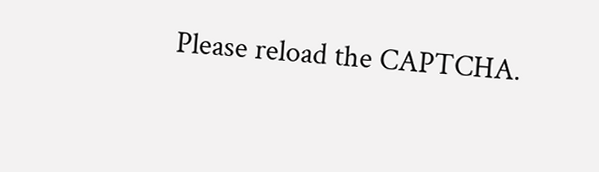Please reload the CAPTCHA.